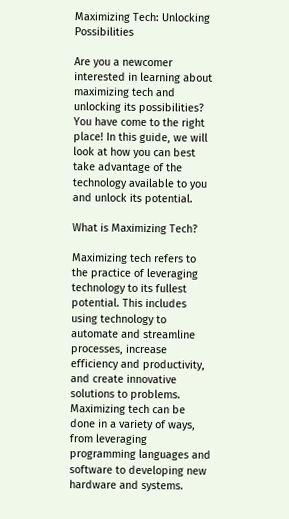Maximizing Tech: Unlocking Possibilities

Are you a newcomer interested in learning about maximizing tech and unlocking its possibilities? You have come to the right place! In this guide, we will look at how you can best take advantage of the technology available to you and unlock its potential.

What is Maximizing Tech?

Maximizing tech refers to the practice of leveraging technology to its fullest potential. This includes using technology to automate and streamline processes, increase efficiency and productivity, and create innovative solutions to problems. Maximizing tech can be done in a variety of ways, from leveraging programming languages and software to developing new hardware and systems.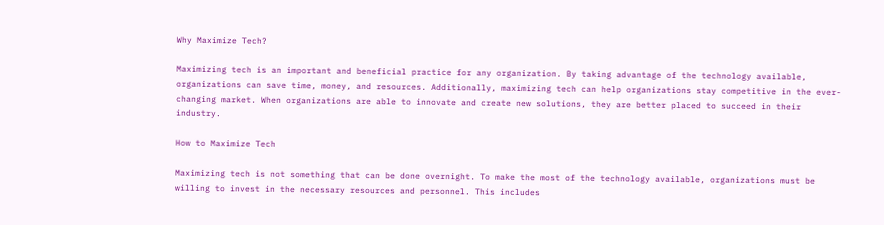Why Maximize Tech?

Maximizing tech is an important and beneficial practice for any organization. By taking advantage of the technology available, organizations can save time, money, and resources. Additionally, maximizing tech can help organizations stay competitive in the ever-changing market. When organizations are able to innovate and create new solutions, they are better placed to succeed in their industry.

How to Maximize Tech

Maximizing tech is not something that can be done overnight. To make the most of the technology available, organizations must be willing to invest in the necessary resources and personnel. This includes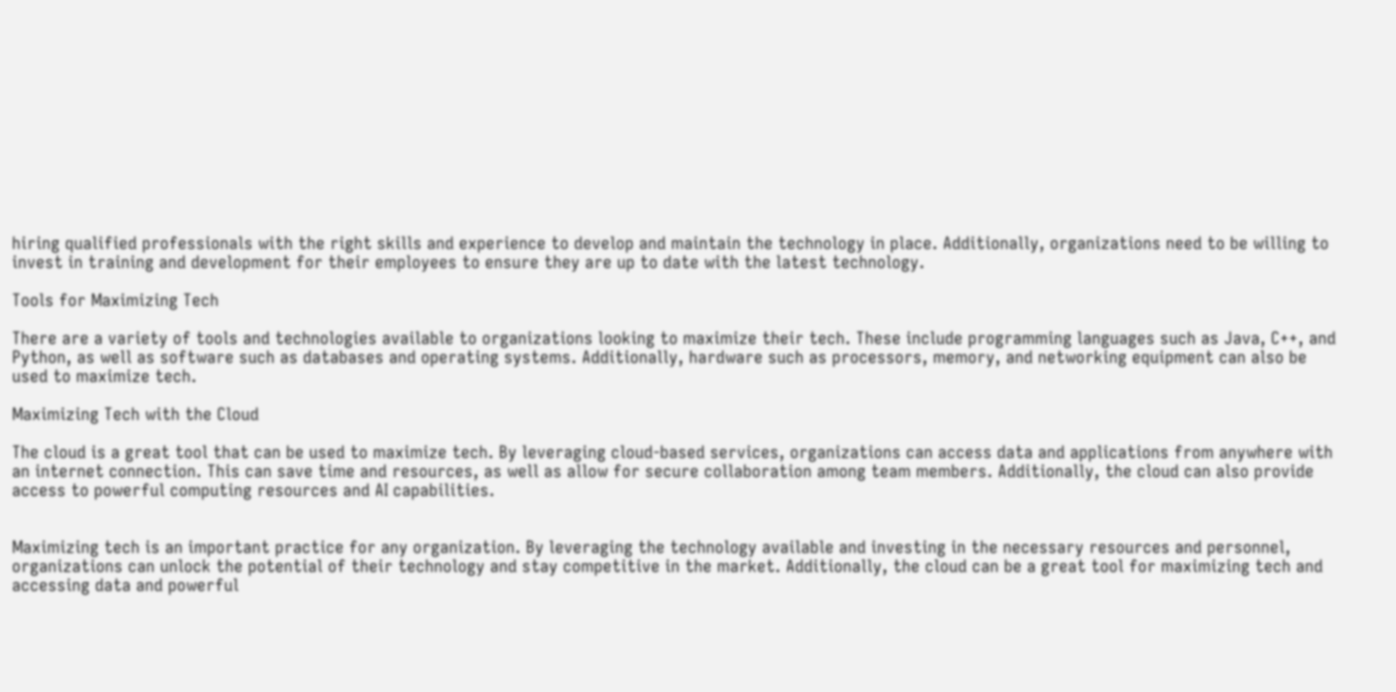hiring qualified professionals with the right skills and experience to develop and maintain the technology in place. Additionally, organizations need to be willing to invest in training and development for their employees to ensure they are up to date with the latest technology.

Tools for Maximizing Tech

There are a variety of tools and technologies available to organizations looking to maximize their tech. These include programming languages such as Java, C++, and Python, as well as software such as databases and operating systems. Additionally, hardware such as processors, memory, and networking equipment can also be used to maximize tech.

Maximizing Tech with the Cloud

The cloud is a great tool that can be used to maximize tech. By leveraging cloud-based services, organizations can access data and applications from anywhere with an internet connection. This can save time and resources, as well as allow for secure collaboration among team members. Additionally, the cloud can also provide access to powerful computing resources and AI capabilities.


Maximizing tech is an important practice for any organization. By leveraging the technology available and investing in the necessary resources and personnel, organizations can unlock the potential of their technology and stay competitive in the market. Additionally, the cloud can be a great tool for maximizing tech and accessing data and powerful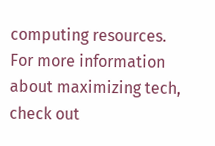computing resources. For more information about maximizing tech, check out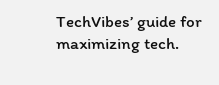TechVibes’ guide for maximizing tech.